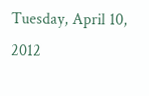Tuesday, April 10, 2012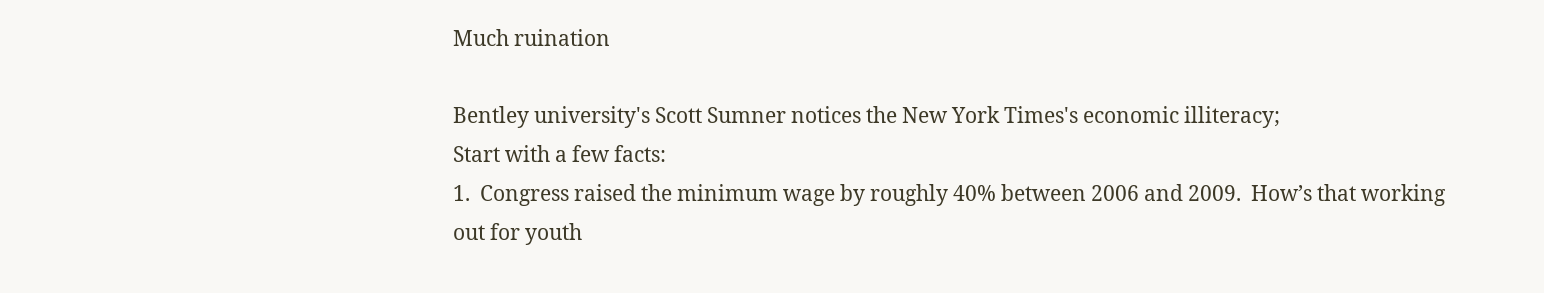Much ruination

Bentley university's Scott Sumner notices the New York Times's economic illiteracy;
Start with a few facts:
1.  Congress raised the minimum wage by roughly 40% between 2006 and 2009.  How’s that working out for youth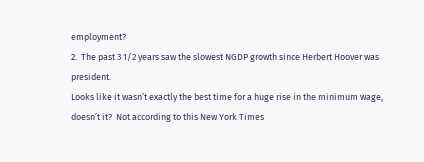employment?
2.  The past 3 1/2 years saw the slowest NGDP growth since Herbert Hoover was president.
Looks like it wasn’t exactly the best time for a huge rise in the minimum wage, doesn’t it?  Not according to this New York Times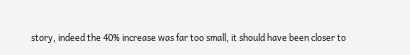story, indeed the 40% increase was far too small, it should have been closer to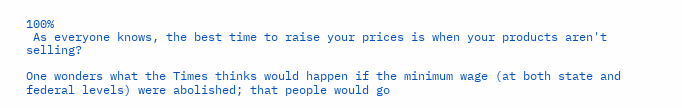100%
 As everyone knows, the best time to raise your prices is when your products aren't selling?

One wonders what the Times thinks would happen if the minimum wage (at both state and federal levels) were abolished; that people would go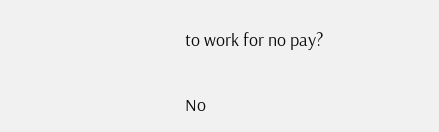to work for no pay?

No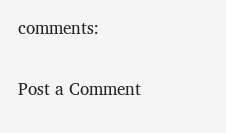comments:

Post a Comment